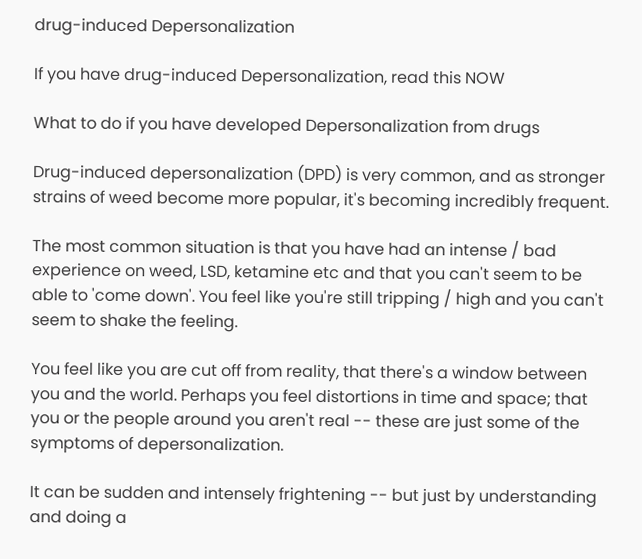drug-induced Depersonalization

If you have drug-induced Depersonalization, read this NOW

What to do if you have developed Depersonalization from drugs

Drug-induced depersonalization (DPD) is very common, and as stronger strains of weed become more popular, it's becoming incredibly frequent.

The most common situation is that you have had an intense / bad experience on weed, LSD, ketamine etc and that you can't seem to be able to 'come down'. You feel like you're still tripping / high and you can't seem to shake the feeling.

You feel like you are cut off from reality, that there's a window between you and the world. Perhaps you feel distortions in time and space; that you or the people around you aren't real -- these are just some of the symptoms of depersonalization.

It can be sudden and intensely frightening -- but just by understanding and doing a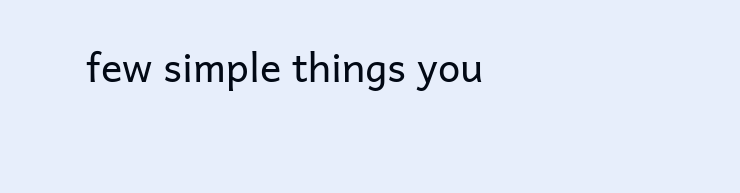few simple things you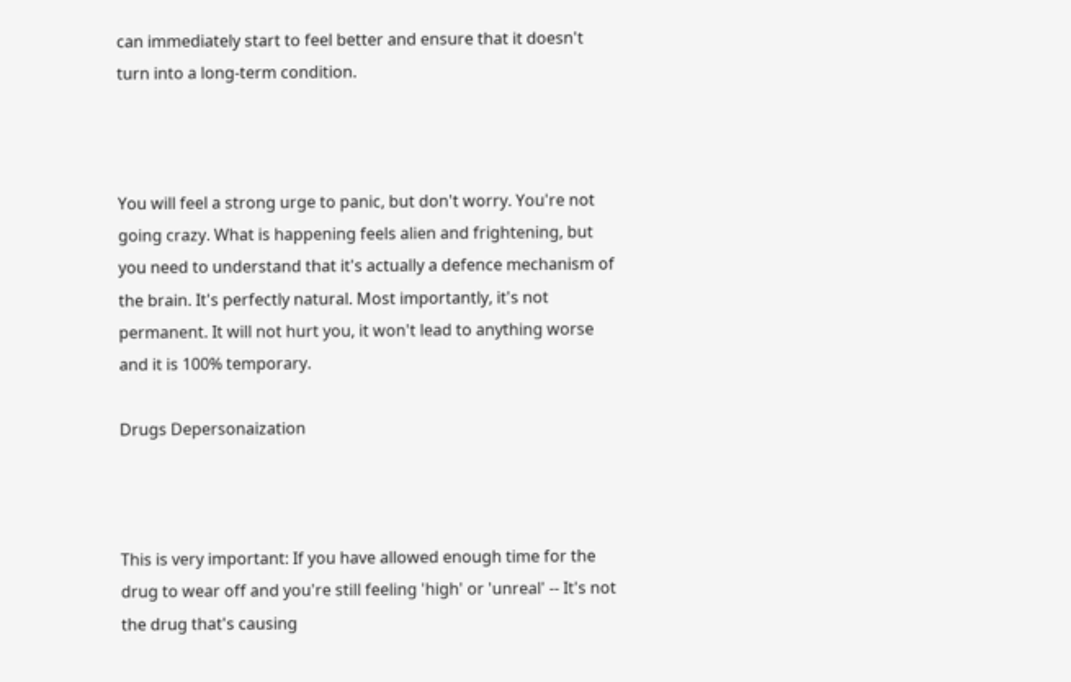can immediately start to feel better and ensure that it doesn't turn into a long-term condition.



You will feel a strong urge to panic, but don't worry. You're not going crazy. What is happening feels alien and frightening, but you need to understand that it's actually a defence mechanism of the brain. It's perfectly natural. Most importantly, it's not permanent. It will not hurt you, it won't lead to anything worse and it is 100% temporary.

Drugs Depersonaization



This is very important: If you have allowed enough time for the drug to wear off and you're still feeling 'high' or 'unreal' -- It's not the drug that's causing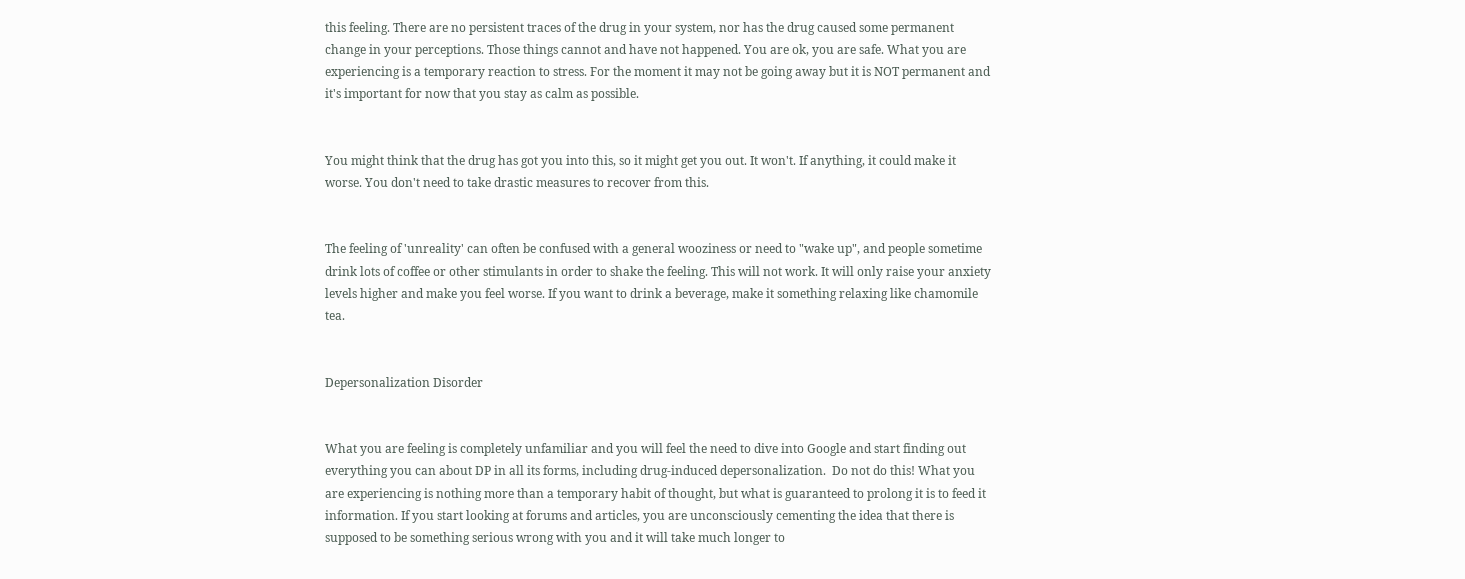this feeling. There are no persistent traces of the drug in your system, nor has the drug caused some permanent change in your perceptions. Those things cannot and have not happened. You are ok, you are safe. What you are experiencing is a temporary reaction to stress. For the moment it may not be going away but it is NOT permanent and it's important for now that you stay as calm as possible.


You might think that the drug has got you into this, so it might get you out. It won't. If anything, it could make it worse. You don't need to take drastic measures to recover from this.


The feeling of 'unreality' can often be confused with a general wooziness or need to "wake up", and people sometime drink lots of coffee or other stimulants in order to shake the feeling. This will not work. It will only raise your anxiety levels higher and make you feel worse. If you want to drink a beverage, make it something relaxing like chamomile tea.


Depersonalization Disorder


What you are feeling is completely unfamiliar and you will feel the need to dive into Google and start finding out everything you can about DP in all its forms, including drug-induced depersonalization.  Do not do this! What you are experiencing is nothing more than a temporary habit of thought, but what is guaranteed to prolong it is to feed it information. If you start looking at forums and articles, you are unconsciously cementing the idea that there is supposed to be something serious wrong with you and it will take much longer to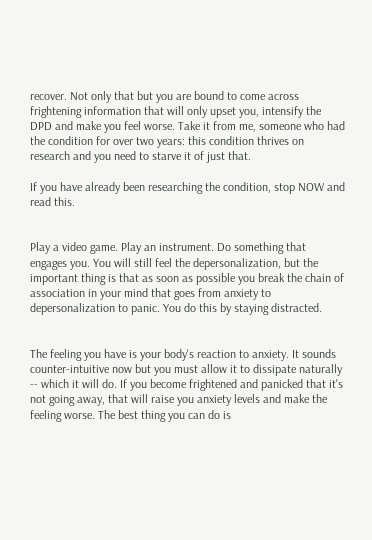recover. Not only that but you are bound to come across frightening information that will only upset you, intensify the DPD and make you feel worse. Take it from me, someone who had the condition for over two years: this condition thrives on research and you need to starve it of just that.

If you have already been researching the condition, stop NOW and read this.


Play a video game. Play an instrument. Do something that engages you. You will still feel the depersonalization, but the important thing is that as soon as possible you break the chain of association in your mind that goes from anxiety to depersonalization to panic. You do this by staying distracted.


The feeling you have is your body's reaction to anxiety. It sounds counter-intuitive now but you must allow it to dissipate naturally -- which it will do. If you become frightened and panicked that it's not going away, that will raise you anxiety levels and make the feeling worse. The best thing you can do is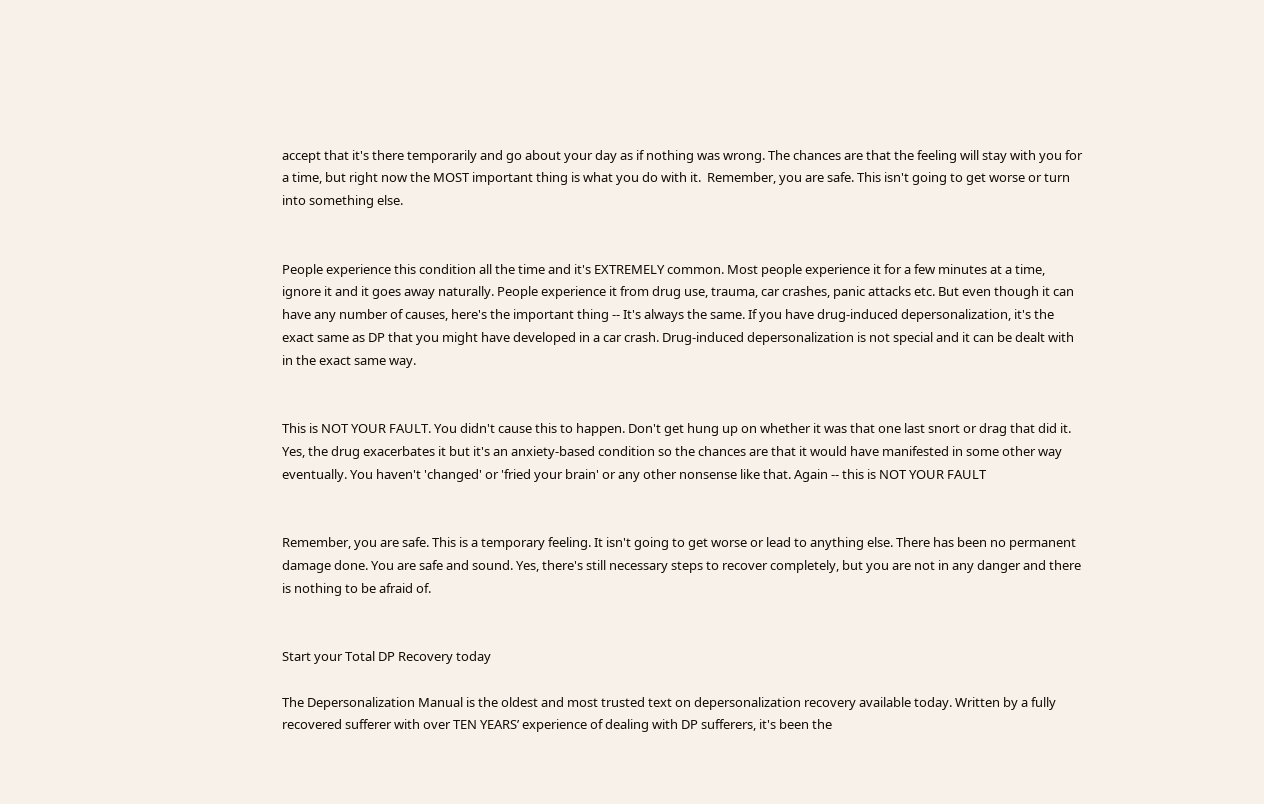accept that it's there temporarily and go about your day as if nothing was wrong. The chances are that the feeling will stay with you for a time, but right now the MOST important thing is what you do with it.  Remember, you are safe. This isn't going to get worse or turn into something else.


People experience this condition all the time and it's EXTREMELY common. Most people experience it for a few minutes at a time, ignore it and it goes away naturally. People experience it from drug use, trauma, car crashes, panic attacks etc. But even though it can have any number of causes, here's the important thing -- It's always the same. If you have drug-induced depersonalization, it's the exact same as DP that you might have developed in a car crash. Drug-induced depersonalization is not special and it can be dealt with in the exact same way.


This is NOT YOUR FAULT. You didn't cause this to happen. Don't get hung up on whether it was that one last snort or drag that did it. Yes, the drug exacerbates it but it's an anxiety-based condition so the chances are that it would have manifested in some other way eventually. You haven't 'changed' or 'fried your brain' or any other nonsense like that. Again -- this is NOT YOUR FAULT


Remember, you are safe. This is a temporary feeling. It isn't going to get worse or lead to anything else. There has been no permanent damage done. You are safe and sound. Yes, there's still necessary steps to recover completely, but you are not in any danger and there is nothing to be afraid of.


Start your Total DP Recovery today

The Depersonalization Manual is the oldest and most trusted text on depersonalization recovery available today. Written by a fully recovered sufferer with over TEN YEARS’ experience of dealing with DP sufferers, it's been the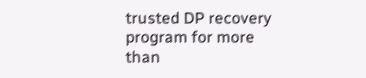trusted DP recovery program for more than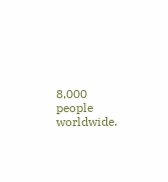8,000 people worldwide.